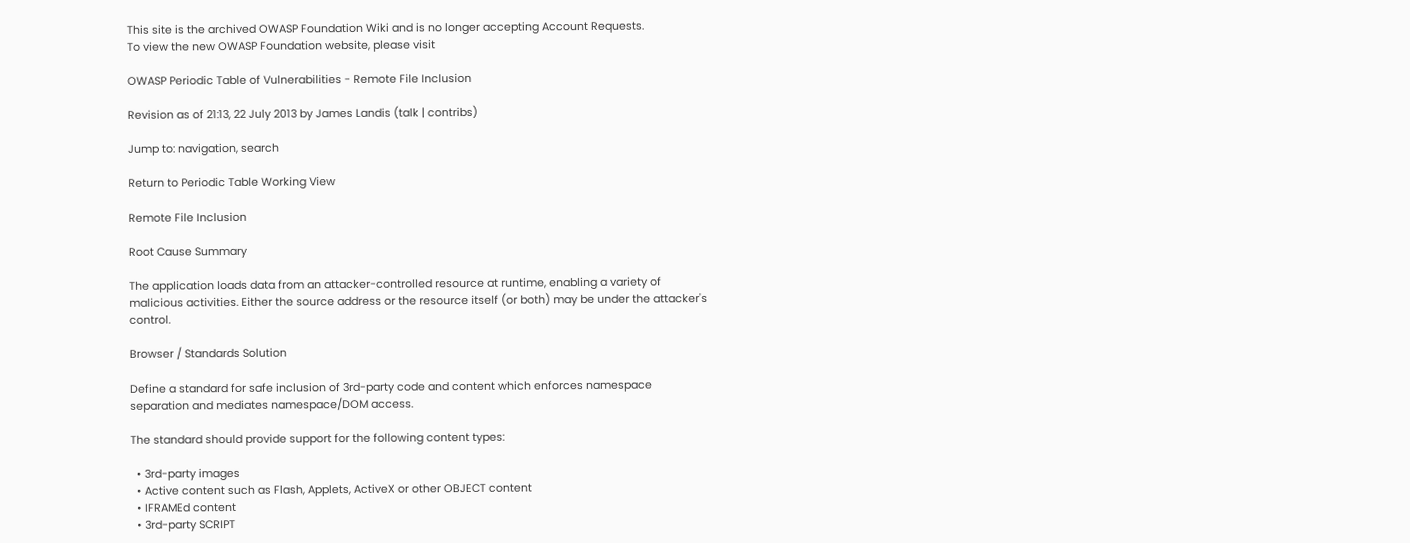This site is the archived OWASP Foundation Wiki and is no longer accepting Account Requests.
To view the new OWASP Foundation website, please visit

OWASP Periodic Table of Vulnerabilities - Remote File Inclusion

Revision as of 21:13, 22 July 2013 by James Landis (talk | contribs)

Jump to: navigation, search

Return to Periodic Table Working View

Remote File Inclusion

Root Cause Summary

The application loads data from an attacker-controlled resource at runtime, enabling a variety of malicious activities. Either the source address or the resource itself (or both) may be under the attacker's control.

Browser / Standards Solution

Define a standard for safe inclusion of 3rd-party code and content which enforces namespace separation and mediates namespace/DOM access.

The standard should provide support for the following content types:

  • 3rd-party images
  • Active content such as Flash, Applets, ActiveX or other OBJECT content
  • IFRAMEd content
  • 3rd-party SCRIPT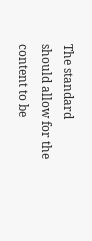The standard should allow for the content to be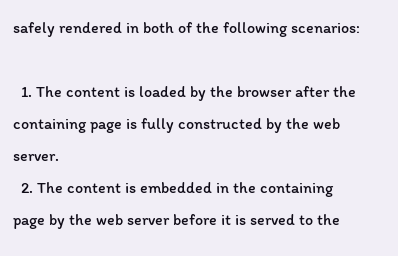safely rendered in both of the following scenarios:

  1. The content is loaded by the browser after the containing page is fully constructed by the web server.
  2. The content is embedded in the containing page by the web server before it is served to the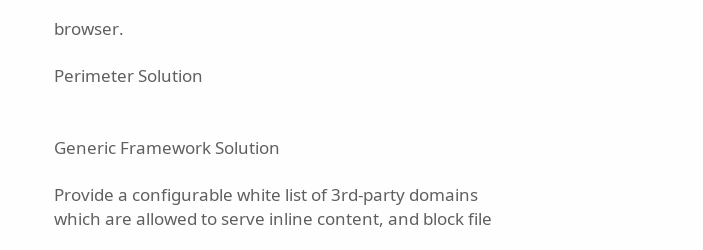browser.

Perimeter Solution


Generic Framework Solution

Provide a configurable white list of 3rd-party domains which are allowed to serve inline content, and block file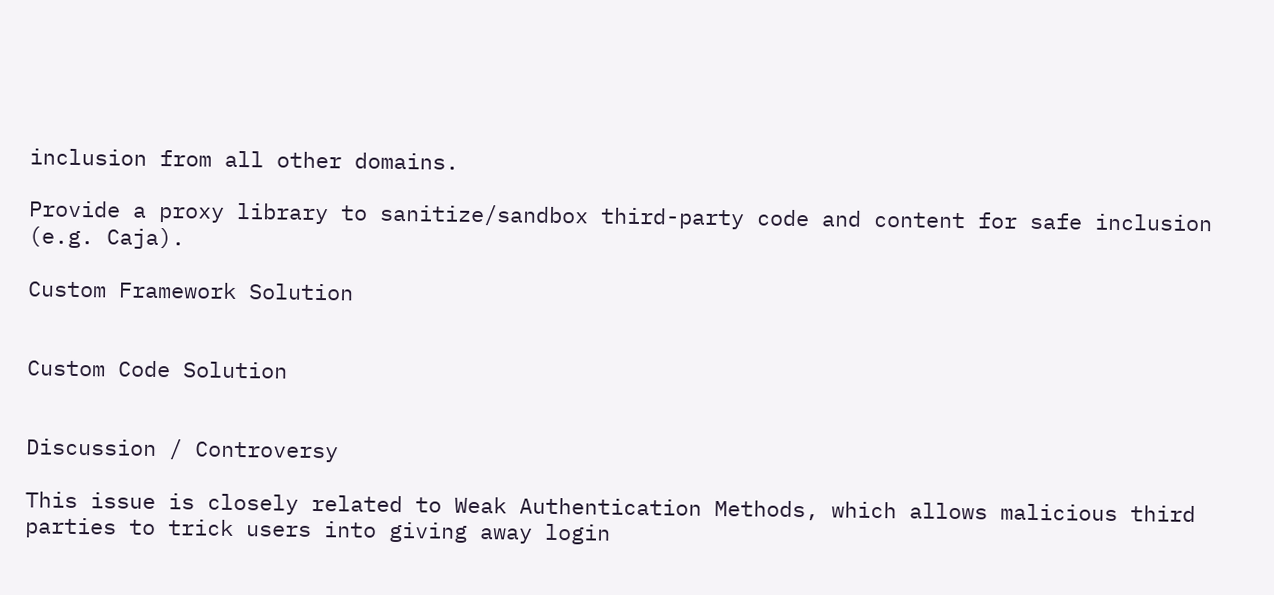inclusion from all other domains.

Provide a proxy library to sanitize/sandbox third-party code and content for safe inclusion (e.g. Caja).

Custom Framework Solution


Custom Code Solution


Discussion / Controversy

This issue is closely related to Weak Authentication Methods, which allows malicious third parties to trick users into giving away login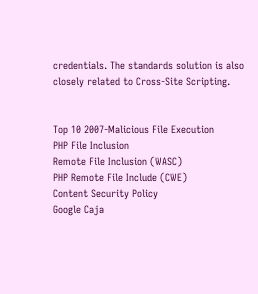credentials. The standards solution is also closely related to Cross-Site Scripting.


Top 10 2007-Malicious File Execution
PHP File Inclusion
Remote File Inclusion (WASC)
PHP Remote File Include (CWE)
Content Security Policy
Google Caja